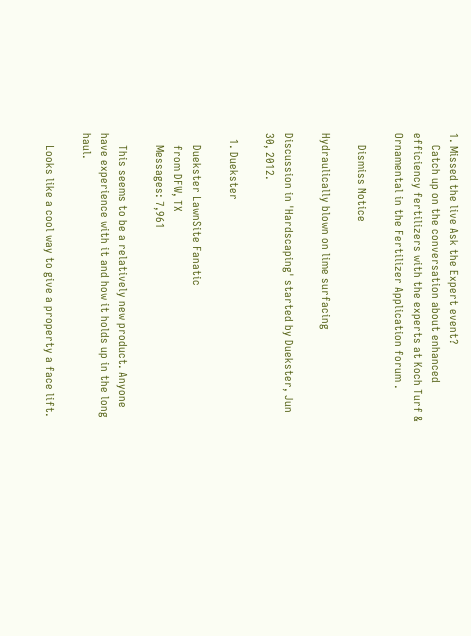1. Missed the live Ask the Expert event?
    Catch up on the conversation about enhanced efficiency fertilizers with the experts at Koch Turf & Ornamental in the Fertilizer Application forum .

    Dismiss Notice

Hydraulically blown on lime surfacing

Discussion in 'Hardscaping' started by Duekster, Jun 30, 2012.

  1. Duekster

    Duekster LawnSite Fanatic
    from DFW, TX
    Messages: 7,961

    This seems to be a relatively new product. Anyone have experience with it and how it holds up in the long haul.

    Looks like a cool way to give a property a face lift.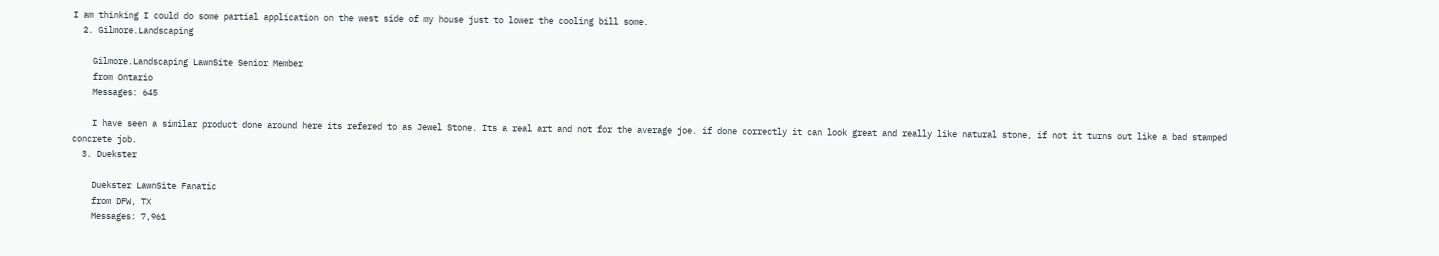I am thinking I could do some partial application on the west side of my house just to lower the cooling bill some.
  2. Gilmore.Landscaping

    Gilmore.Landscaping LawnSite Senior Member
    from Ontario
    Messages: 645

    I have seen a similar product done around here its refered to as Jewel Stone. Its a real art and not for the average joe. if done correctly it can look great and really like natural stone, if not it turns out like a bad stamped concrete job.
  3. Duekster

    Duekster LawnSite Fanatic
    from DFW, TX
    Messages: 7,961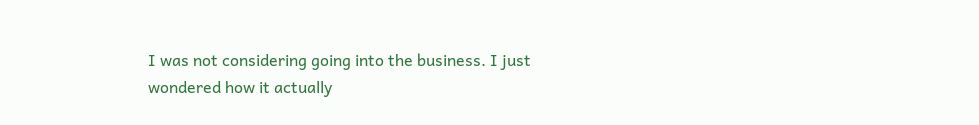I was not considering going into the business. I just wondered how it actually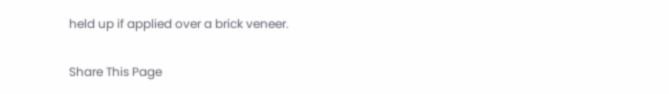held up if applied over a brick veneer.

Share This Page